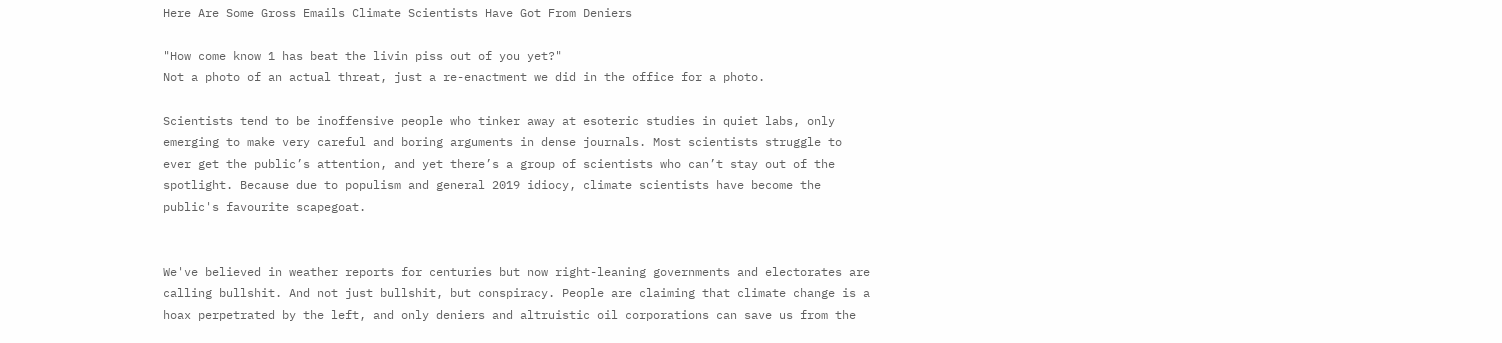Here Are Some Gross Emails Climate Scientists Have Got From Deniers

"How come know 1 has beat the livin piss out of you yet?"
Not a photo of an actual threat, just a re-enactment we did in the office for a photo.

Scientists tend to be inoffensive people who tinker away at esoteric studies in quiet labs, only emerging to make very careful and boring arguments in dense journals. Most scientists struggle to ever get the public’s attention, and yet there’s a group of scientists who can’t stay out of the spotlight. Because due to populism and general 2019 idiocy, climate scientists have become the public's favourite scapegoat.


We've believed in weather reports for centuries but now right-leaning governments and electorates are calling bullshit. And not just bullshit, but conspiracy. People are claiming that climate change is a hoax perpetrated by the left, and only deniers and altruistic oil corporations can save us from the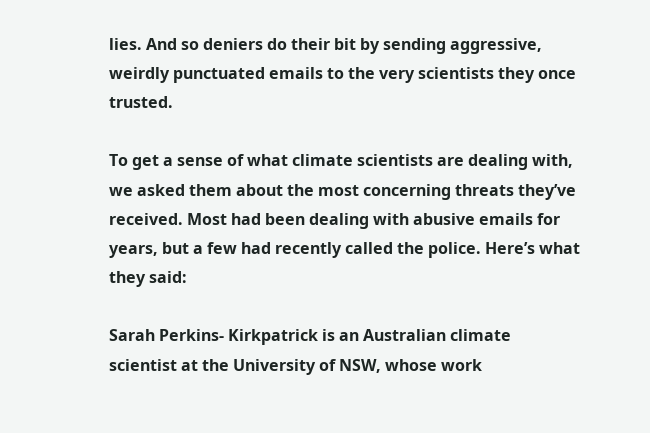lies. And so deniers do their bit by sending aggressive, weirdly punctuated emails to the very scientists they once trusted.

To get a sense of what climate scientists are dealing with, we asked them about the most concerning threats they’ve received. Most had been dealing with abusive emails for years, but a few had recently called the police. Here’s what they said:

Sarah Perkins- Kirkpatrick is an Australian climate scientist at the University of NSW, whose work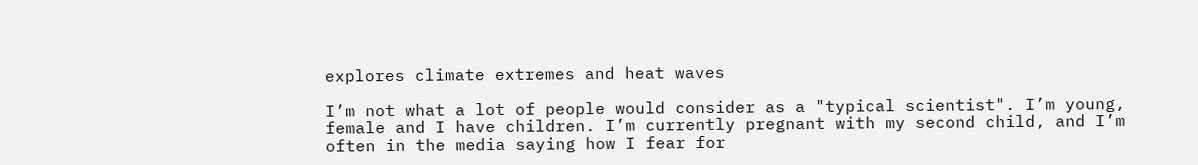explores climate extremes and heat waves

I’m not what a lot of people would consider as a "typical scientist". I’m young, female and I have children. I’m currently pregnant with my second child, and I’m often in the media saying how I fear for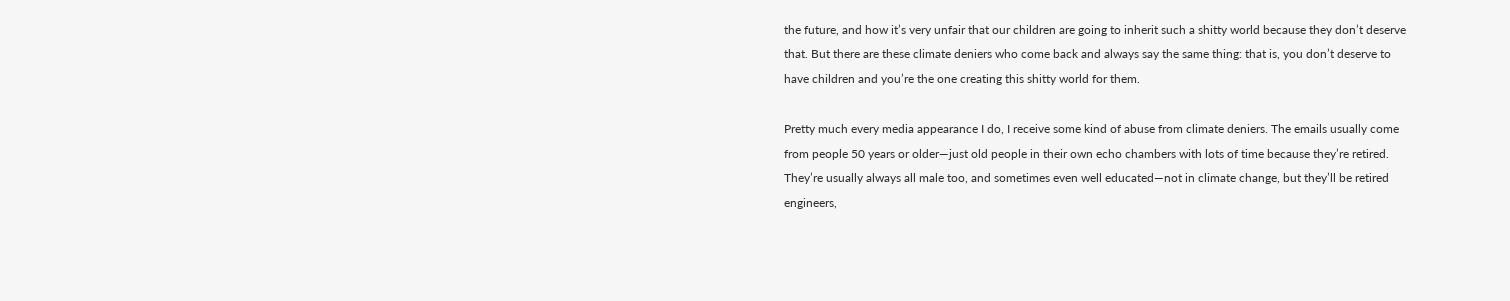the future, and how it’s very unfair that our children are going to inherit such a shitty world because they don’t deserve that. But there are these climate deniers who come back and always say the same thing: that is, you don’t deserve to have children and you’re the one creating this shitty world for them.

Pretty much every media appearance I do, I receive some kind of abuse from climate deniers. The emails usually come from people 50 years or older—just old people in their own echo chambers with lots of time because they’re retired. They’re usually always all male too, and sometimes even well educated—not in climate change, but they’ll be retired engineers,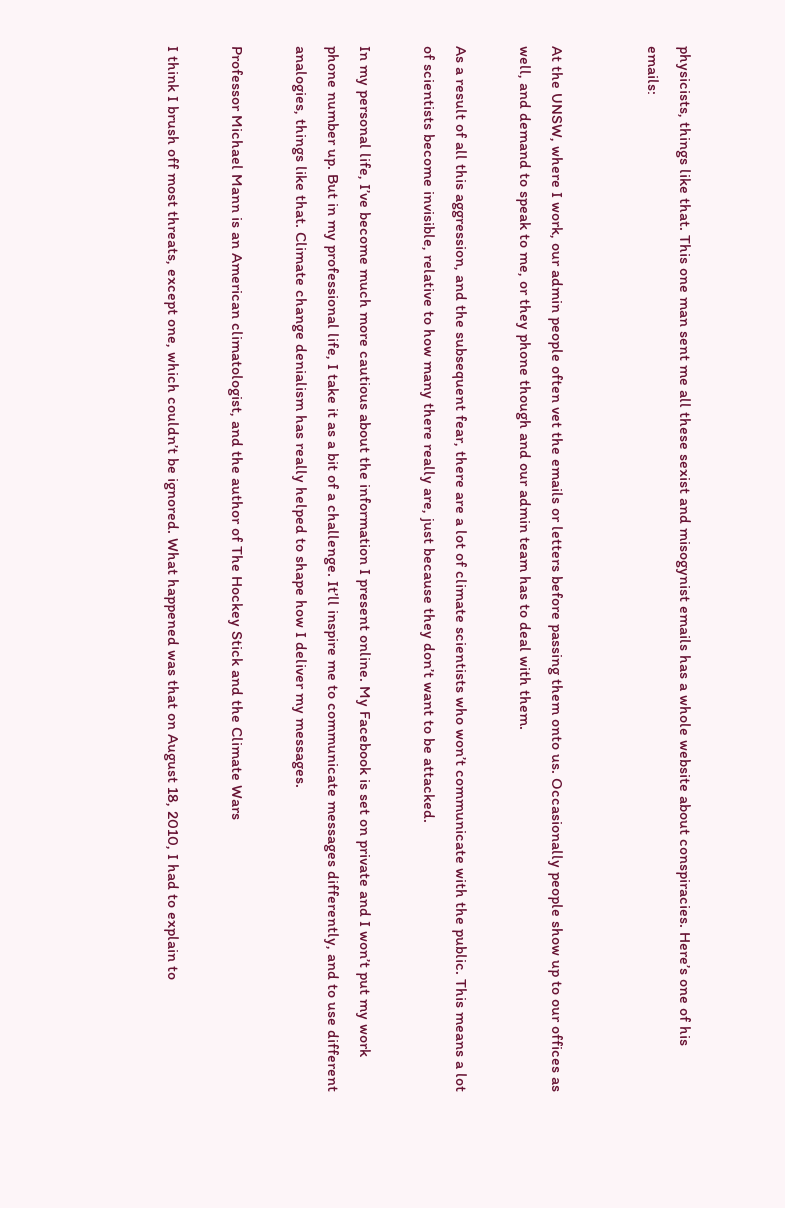physicists, things like that. This one man sent me all these sexist and misogynist emails has a whole website about conspiracies. Here’s one of his emails:


At the UNSW, where I work, our admin people often vet the emails or letters before passing them onto us. Occasionally people show up to our offices as well, and demand to speak to me, or they phone though and our admin team has to deal with them.

As a result of all this aggression, and the subsequent fear, there are a lot of climate scientists who won’t communicate with the public. This means a lot of scientists become invisible, relative to how many there really are, just because they don’t want to be attacked.

In my personal life, I’ve become much more cautious about the information I present online. My Facebook is set on private and I won’t put my work phone number up. But in my professional life, I take it as a bit of a challenge. It’ll inspire me to communicate messages differently, and to use different analogies, things like that. Climate change denialism has really helped to shape how I deliver my messages.

Professor Michael Mann is an American climatologist, and the author of The Hockey Stick and the Climate Wars

I think I brush off most threats, except one, which couldn’t be ignored. What happened was that on August 18, 2010, I had to explain to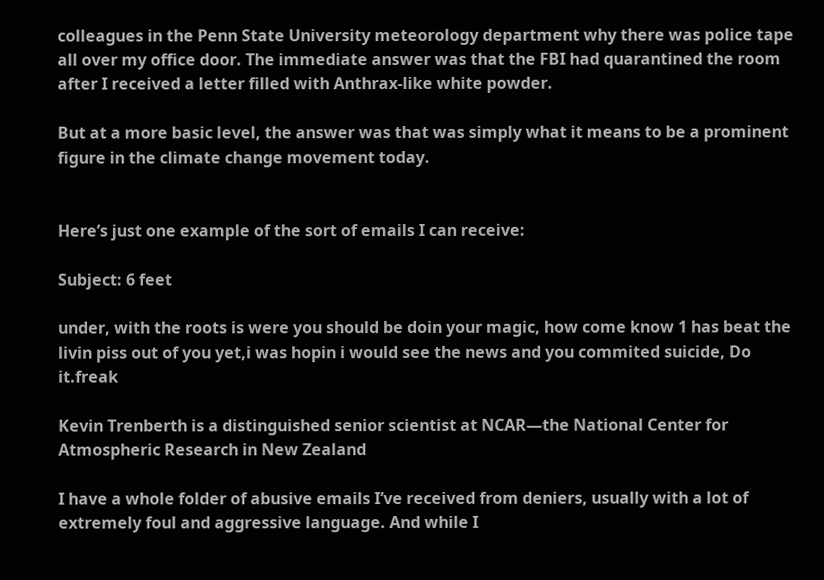colleagues in the Penn State University meteorology department why there was police tape all over my office door. The immediate answer was that the FBI had quarantined the room after I received a letter filled with Anthrax-like white powder.

But at a more basic level, the answer was that was simply what it means to be a prominent figure in the climate change movement today.


Here’s just one example of the sort of emails I can receive:

Subject: 6 feet

under, with the roots is were you should be doin your magic, how come know 1 has beat the livin piss out of you yet,i was hopin i would see the news and you commited suicide, Do it.freak

Kevin Trenberth is a distinguished senior scientist at NCAR—the National Center for Atmospheric Research in New Zealand

I have a whole folder of abusive emails I’ve received from deniers, usually with a lot of extremely foul and aggressive language. And while I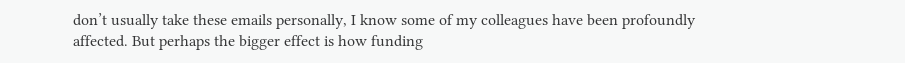don’t usually take these emails personally, I know some of my colleagues have been profoundly affected. But perhaps the bigger effect is how funding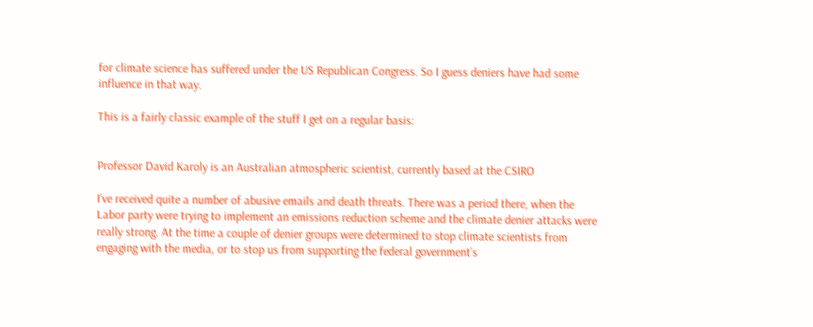for climate science has suffered under the US Republican Congress. So I guess deniers have had some influence in that way.

This is a fairly classic example of the stuff I get on a regular basis:


Professor David Karoly is an Australian atmospheric scientist, currently based at the CSIRO

I’ve received quite a number of abusive emails and death threats. There was a period there, when the Labor party were trying to implement an emissions reduction scheme and the climate denier attacks were really strong. At the time a couple of denier groups were determined to stop climate scientists from engaging with the media, or to stop us from supporting the federal government’s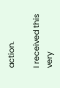action.

I received this very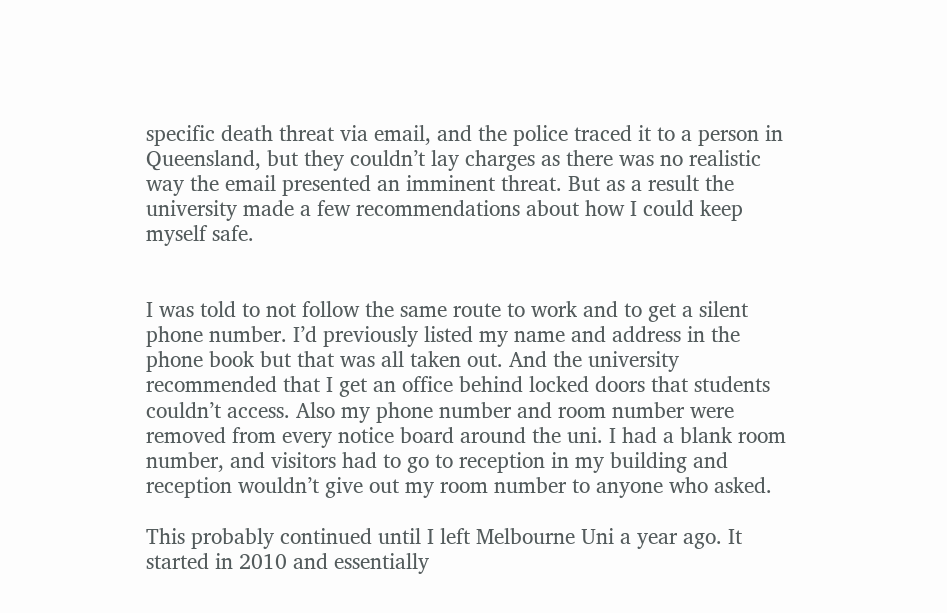specific death threat via email, and the police traced it to a person in Queensland, but they couldn’t lay charges as there was no realistic way the email presented an imminent threat. But as a result the university made a few recommendations about how I could keep myself safe.


I was told to not follow the same route to work and to get a silent phone number. I’d previously listed my name and address in the phone book but that was all taken out. And the university recommended that I get an office behind locked doors that students couldn’t access. Also my phone number and room number were removed from every notice board around the uni. I had a blank room number, and visitors had to go to reception in my building and reception wouldn’t give out my room number to anyone who asked.

This probably continued until I left Melbourne Uni a year ago. It started in 2010 and essentially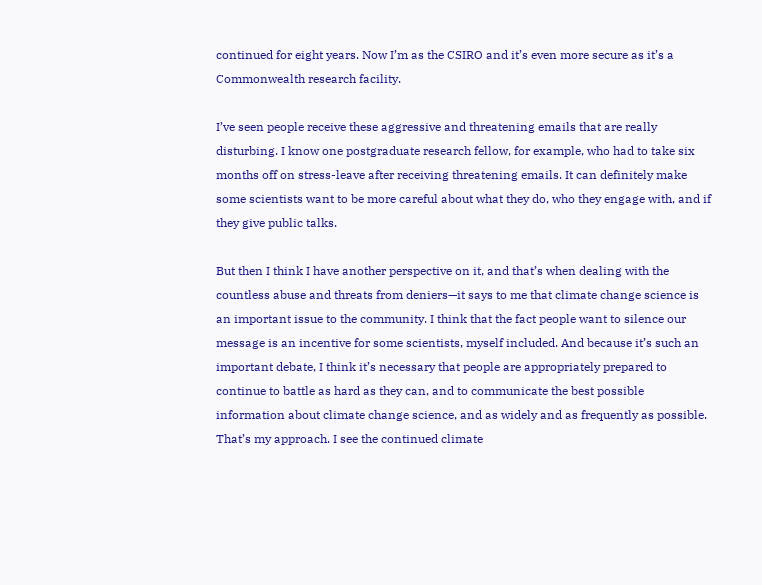continued for eight years. Now I’m as the CSIRO and it’s even more secure as it’s a Commonwealth research facility.

I’ve seen people receive these aggressive and threatening emails that are really disturbing. I know one postgraduate research fellow, for example, who had to take six months off on stress-leave after receiving threatening emails. It can definitely make some scientists want to be more careful about what they do, who they engage with, and if they give public talks.

But then I think I have another perspective on it, and that’s when dealing with the countless abuse and threats from deniers—it says to me that climate change science is an important issue to the community. I think that the fact people want to silence our message is an incentive for some scientists, myself included. And because it’s such an important debate, I think it’s necessary that people are appropriately prepared to continue to battle as hard as they can, and to communicate the best possible information about climate change science, and as widely and as frequently as possible. That’s my approach. I see the continued climate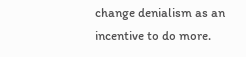change denialism as an incentive to do more.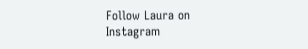Follow Laura on Instagram